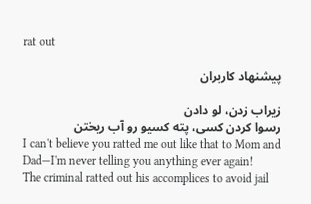rat out

پیشنهاد کاربران

زیراب زدن، لو دادن
رسوا کردن کسی، پته کسیو رو آب ریختن
I can't believe you ratted me out like that to Mom and Dad—I'm never telling you anything ever again!
The criminal ratted out his accomplices to avoid jail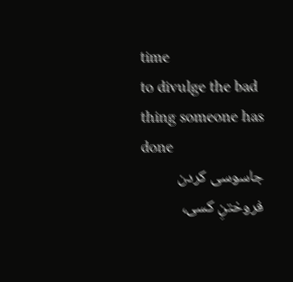time
to divulge the bad thing someone has done
جاسوسی کردن
فروختنِ کسی،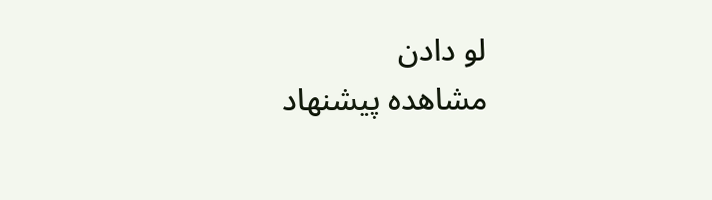لو دادن
مشاهده پیشنهاد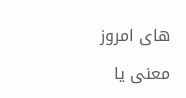های امروز

معنی یا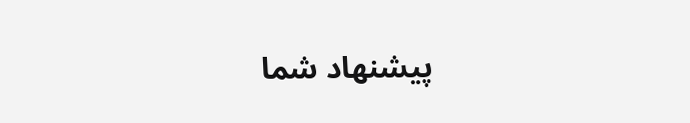پیشنهاد شما